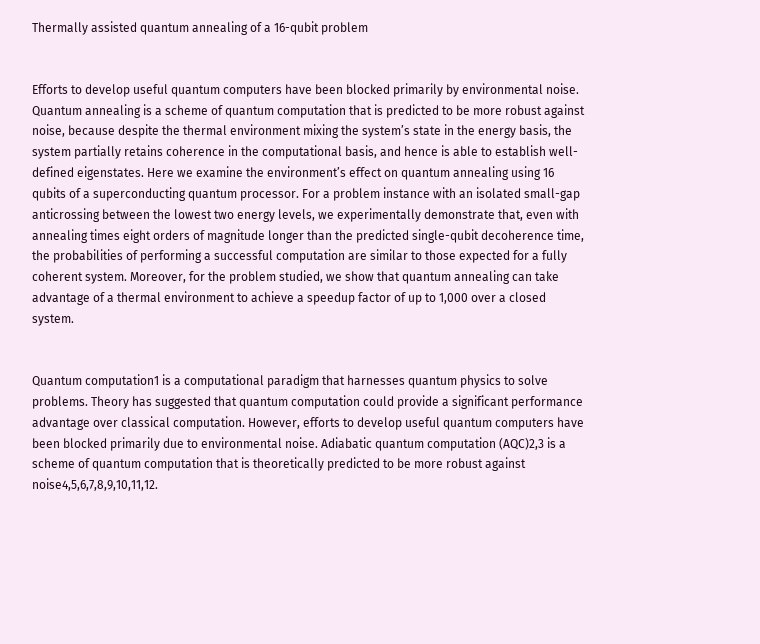Thermally assisted quantum annealing of a 16-qubit problem


Efforts to develop useful quantum computers have been blocked primarily by environmental noise. Quantum annealing is a scheme of quantum computation that is predicted to be more robust against noise, because despite the thermal environment mixing the system’s state in the energy basis, the system partially retains coherence in the computational basis, and hence is able to establish well-defined eigenstates. Here we examine the environment’s effect on quantum annealing using 16 qubits of a superconducting quantum processor. For a problem instance with an isolated small-gap anticrossing between the lowest two energy levels, we experimentally demonstrate that, even with annealing times eight orders of magnitude longer than the predicted single-qubit decoherence time, the probabilities of performing a successful computation are similar to those expected for a fully coherent system. Moreover, for the problem studied, we show that quantum annealing can take advantage of a thermal environment to achieve a speedup factor of up to 1,000 over a closed system.


Quantum computation1 is a computational paradigm that harnesses quantum physics to solve problems. Theory has suggested that quantum computation could provide a significant performance advantage over classical computation. However, efforts to develop useful quantum computers have been blocked primarily due to environmental noise. Adiabatic quantum computation (AQC)2,3 is a scheme of quantum computation that is theoretically predicted to be more robust against noise4,5,6,7,8,9,10,11,12.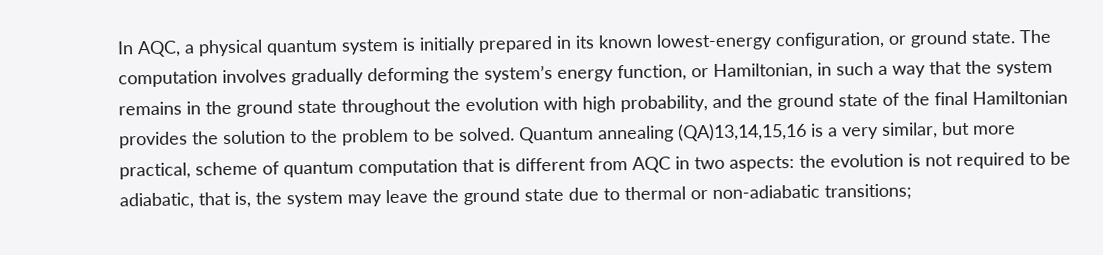In AQC, a physical quantum system is initially prepared in its known lowest-energy configuration, or ground state. The computation involves gradually deforming the system’s energy function, or Hamiltonian, in such a way that the system remains in the ground state throughout the evolution with high probability, and the ground state of the final Hamiltonian provides the solution to the problem to be solved. Quantum annealing (QA)13,14,15,16 is a very similar, but more practical, scheme of quantum computation that is different from AQC in two aspects: the evolution is not required to be adiabatic, that is, the system may leave the ground state due to thermal or non-adiabatic transitions;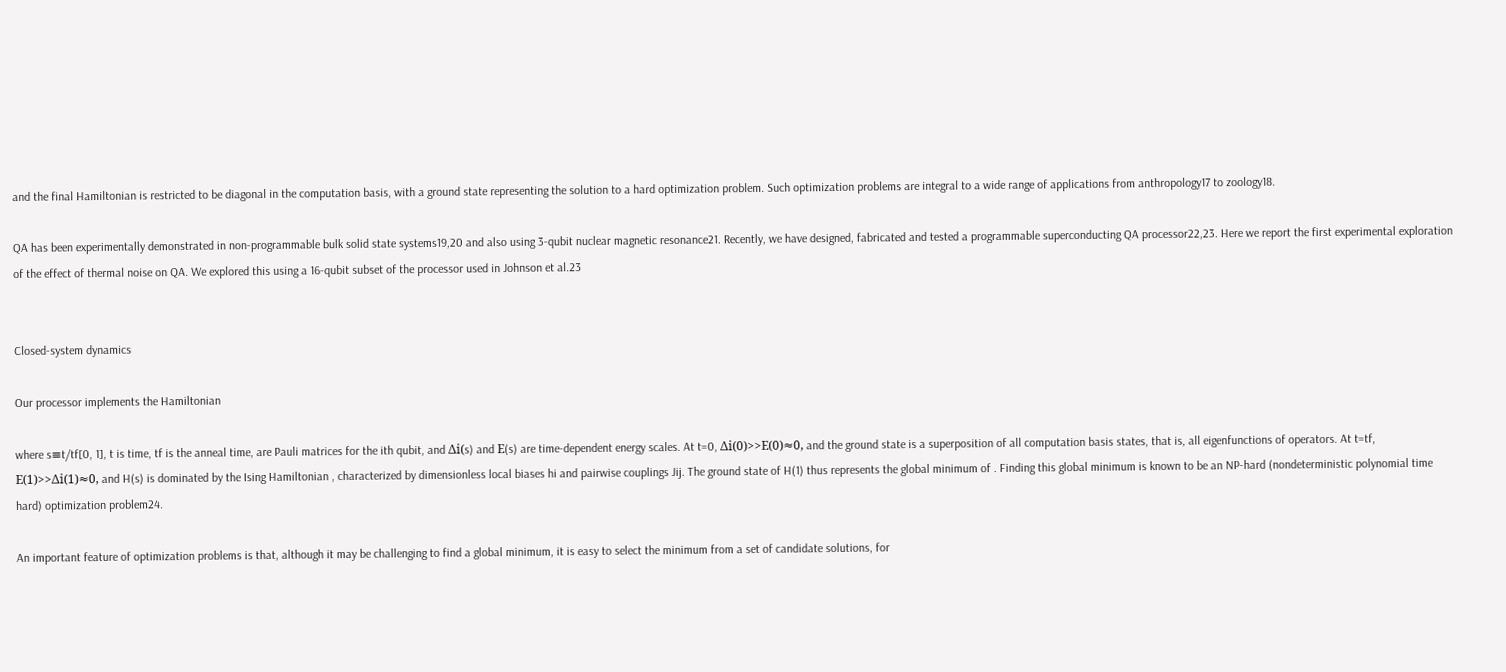and the final Hamiltonian is restricted to be diagonal in the computation basis, with a ground state representing the solution to a hard optimization problem. Such optimization problems are integral to a wide range of applications from anthropology17 to zoology18.

QA has been experimentally demonstrated in non-programmable bulk solid state systems19,20 and also using 3-qubit nuclear magnetic resonance21. Recently, we have designed, fabricated and tested a programmable superconducting QA processor22,23. Here we report the first experimental exploration of the effect of thermal noise on QA. We explored this using a 16-qubit subset of the processor used in Johnson et al.23


Closed-system dynamics

Our processor implements the Hamiltonian

where s≡t/tf[0, 1], t is time, tf is the anneal time, are Pauli matrices for the ith qubit, and Δi(s) and Ε(s) are time-dependent energy scales. At t=0, Δi(0)>>Ε(0)≈0, and the ground state is a superposition of all computation basis states, that is, all eigenfunctions of operators. At t=tf, Ε(1)>>Δi(1)≈0, and H(s) is dominated by the Ising Hamiltonian , characterized by dimensionless local biases hi and pairwise couplings Jij. The ground state of H(1) thus represents the global minimum of . Finding this global minimum is known to be an NP-hard (nondeterministic polynomial time hard) optimization problem24.

An important feature of optimization problems is that, although it may be challenging to find a global minimum, it is easy to select the minimum from a set of candidate solutions, for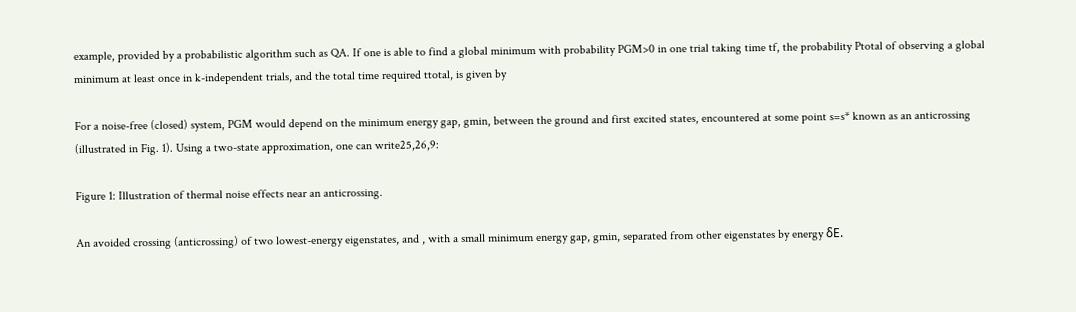example, provided by a probabilistic algorithm such as QA. If one is able to find a global minimum with probability PGM>0 in one trial taking time tf, the probability Ptotal of observing a global minimum at least once in k-independent trials, and the total time required ttotal, is given by

For a noise-free (closed) system, PGM would depend on the minimum energy gap, gmin, between the ground and first excited states, encountered at some point s=s* known as an anticrossing (illustrated in Fig. 1). Using a two-state approximation, one can write25,26,9:

Figure 1: Illustration of thermal noise effects near an anticrossing.

An avoided crossing (anticrossing) of two lowest-energy eigenstates, and , with a small minimum energy gap, gmin, separated from other eigenstates by energy δE.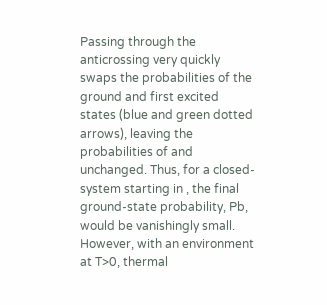Passing through the anticrossing very quickly swaps the probabilities of the ground and first excited states (blue and green dotted arrows), leaving the probabilities of and unchanged. Thus, for a closed-system starting in , the final ground-state probability, Pb, would be vanishingly small. However, with an environment at T>0, thermal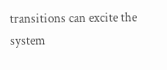transitions can excite the system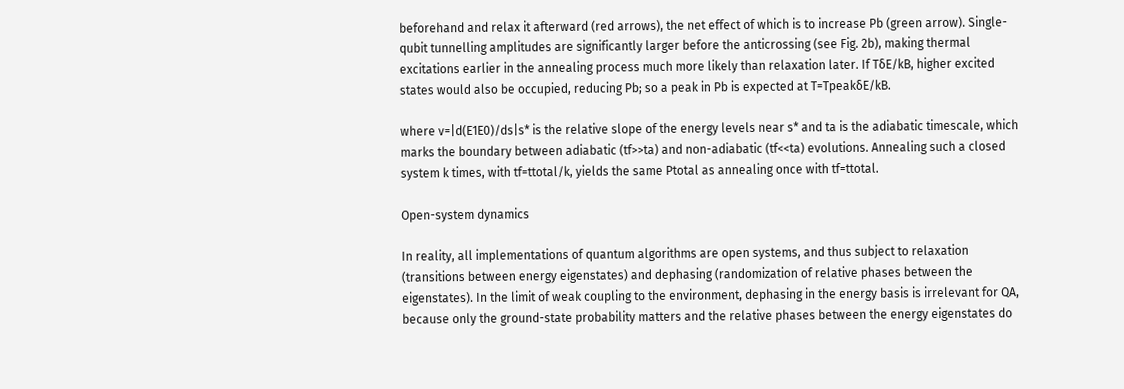beforehand and relax it afterward (red arrows), the net effect of which is to increase Pb (green arrow). Single-qubit tunnelling amplitudes are significantly larger before the anticrossing (see Fig. 2b), making thermal excitations earlier in the annealing process much more likely than relaxation later. If TδE/kB, higher excited states would also be occupied, reducing Pb; so a peak in Pb is expected at T=TpeakδE/kB.

where ν=|d(E1E0)/ds|s* is the relative slope of the energy levels near s* and ta is the adiabatic timescale, which marks the boundary between adiabatic (tf>>ta) and non-adiabatic (tf<<ta) evolutions. Annealing such a closed system k times, with tf=ttotal/k, yields the same Ptotal as annealing once with tf=ttotal.

Open-system dynamics

In reality, all implementations of quantum algorithms are open systems, and thus subject to relaxation (transitions between energy eigenstates) and dephasing (randomization of relative phases between the eigenstates). In the limit of weak coupling to the environment, dephasing in the energy basis is irrelevant for QA, because only the ground-state probability matters and the relative phases between the energy eigenstates do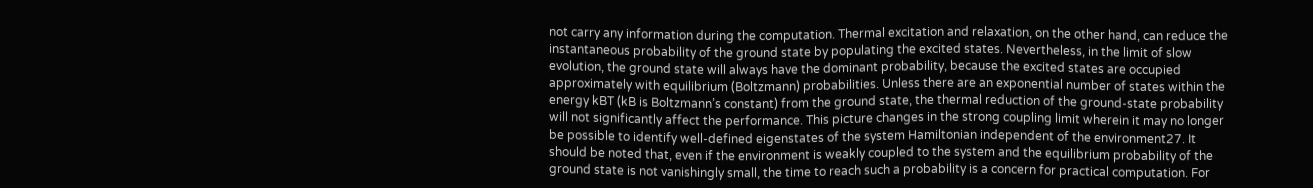not carry any information during the computation. Thermal excitation and relaxation, on the other hand, can reduce the instantaneous probability of the ground state by populating the excited states. Nevertheless, in the limit of slow evolution, the ground state will always have the dominant probability, because the excited states are occupied approximately with equilibrium (Boltzmann) probabilities. Unless there are an exponential number of states within the energy kBT (kB is Boltzmann’s constant) from the ground state, the thermal reduction of the ground-state probability will not significantly affect the performance. This picture changes in the strong coupling limit wherein it may no longer be possible to identify well-defined eigenstates of the system Hamiltonian independent of the environment27. It should be noted that, even if the environment is weakly coupled to the system and the equilibrium probability of the ground state is not vanishingly small, the time to reach such a probability is a concern for practical computation. For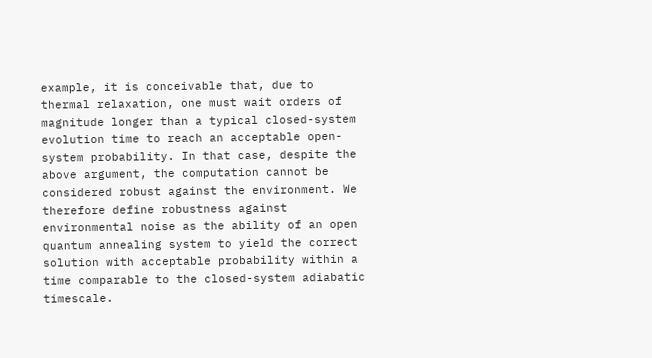example, it is conceivable that, due to thermal relaxation, one must wait orders of magnitude longer than a typical closed-system evolution time to reach an acceptable open-system probability. In that case, despite the above argument, the computation cannot be considered robust against the environment. We therefore define robustness against environmental noise as the ability of an open quantum annealing system to yield the correct solution with acceptable probability within a time comparable to the closed-system adiabatic timescale.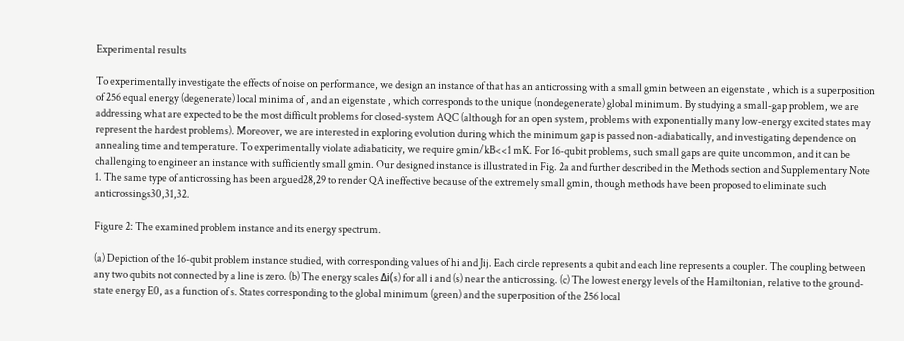Experimental results

To experimentally investigate the effects of noise on performance, we design an instance of that has an anticrossing with a small gmin between an eigenstate , which is a superposition of 256 equal energy (degenerate) local minima of , and an eigenstate , which corresponds to the unique (nondegenerate) global minimum. By studying a small-gap problem, we are addressing what are expected to be the most difficult problems for closed-system AQC (although for an open system, problems with exponentially many low-energy excited states may represent the hardest problems). Moreover, we are interested in exploring evolution during which the minimum gap is passed non-adiabatically, and investigating dependence on annealing time and temperature. To experimentally violate adiabaticity, we require gmin/kB<<1 mK. For 16-qubit problems, such small gaps are quite uncommon, and it can be challenging to engineer an instance with sufficiently small gmin. Our designed instance is illustrated in Fig. 2a and further described in the Methods section and Supplementary Note 1. The same type of anticrossing has been argued28,29 to render QA ineffective because of the extremely small gmin, though methods have been proposed to eliminate such anticrossings30,31,32.

Figure 2: The examined problem instance and its energy spectrum.

(a) Depiction of the 16-qubit problem instance studied, with corresponding values of hi and Jij. Each circle represents a qubit and each line represents a coupler. The coupling between any two qubits not connected by a line is zero. (b) The energy scales Δi(s) for all i and (s) near the anticrossing. (c) The lowest energy levels of the Hamiltonian, relative to the ground-state energy E0, as a function of s. States corresponding to the global minimum (green) and the superposition of the 256 local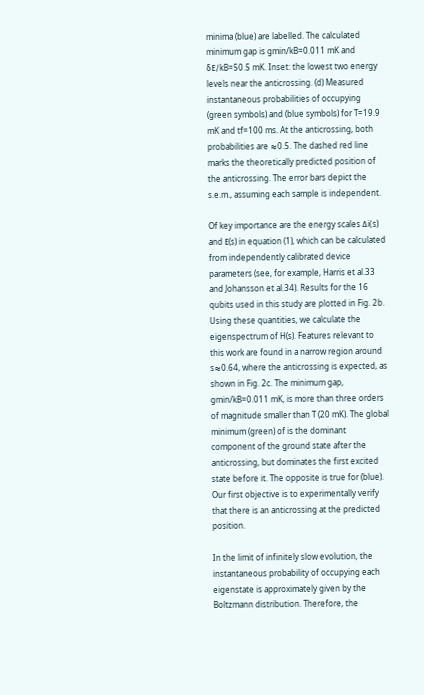minima (blue) are labelled. The calculated minimum gap is gmin/kB=0.011 mK and δE/kB=50.5 mK. Inset: the lowest two energy levels near the anticrossing. (d) Measured instantaneous probabilities of occupying (green symbols) and (blue symbols) for T=19.9 mK and tf=100 ms. At the anticrossing, both probabilities are ≈0.5. The dashed red line marks the theoretically predicted position of the anticrossing. The error bars depict the s.e.m., assuming each sample is independent.

Of key importance are the energy scales Δi(s) and Ε(s) in equation (1), which can be calculated from independently calibrated device parameters (see, for example, Harris et al.33 and Johansson et al.34). Results for the 16 qubits used in this study are plotted in Fig. 2b. Using these quantities, we calculate the eigenspectrum of H(s). Features relevant to this work are found in a narrow region around s≈0.64, where the anticrossing is expected, as shown in Fig. 2c. The minimum gap, gmin/kB=0.011 mK, is more than three orders of magnitude smaller than T (20 mK). The global minimum (green) of is the dominant component of the ground state after the anticrossing, but dominates the first excited state before it. The opposite is true for (blue). Our first objective is to experimentally verify that there is an anticrossing at the predicted position.

In the limit of infinitely slow evolution, the instantaneous probability of occupying each eigenstate is approximately given by the Boltzmann distribution. Therefore, the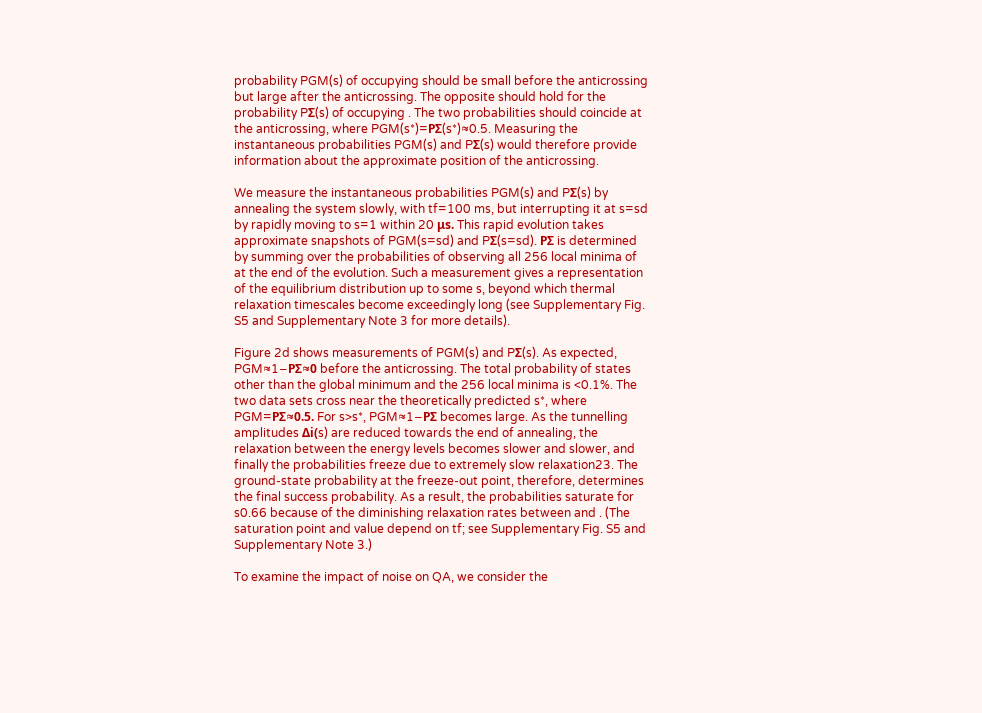probability PGM(s) of occupying should be small before the anticrossing but large after the anticrossing. The opposite should hold for the probability PΣ(s) of occupying . The two probabilities should coincide at the anticrossing, where PGM(s*)=PΣ(s*)≈0.5. Measuring the instantaneous probabilities PGM(s) and PΣ(s) would therefore provide information about the approximate position of the anticrossing.

We measure the instantaneous probabilities PGM(s) and PΣ(s) by annealing the system slowly, with tf=100 ms, but interrupting it at s=sd by rapidly moving to s=1 within 20 μs. This rapid evolution takes approximate snapshots of PGM(s=sd) and PΣ(s=sd). PΣ is determined by summing over the probabilities of observing all 256 local minima of at the end of the evolution. Such a measurement gives a representation of the equilibrium distribution up to some s, beyond which thermal relaxation timescales become exceedingly long (see Supplementary Fig. S5 and Supplementary Note 3 for more details).

Figure 2d shows measurements of PGM(s) and PΣ(s). As expected, PGM≈1−PΣ≈0 before the anticrossing. The total probability of states other than the global minimum and the 256 local minima is <0.1%. The two data sets cross near the theoretically predicted s*, where PGM=PΣ≈0.5. For s>s*, PGM≈1−PΣ becomes large. As the tunnelling amplitudes Δi(s) are reduced towards the end of annealing, the relaxation between the energy levels becomes slower and slower, and finally the probabilities freeze due to extremely slow relaxation23. The ground-state probability at the freeze-out point, therefore, determines the final success probability. As a result, the probabilities saturate for s0.66 because of the diminishing relaxation rates between and . (The saturation point and value depend on tf; see Supplementary Fig. S5 and Supplementary Note 3.)

To examine the impact of noise on QA, we consider the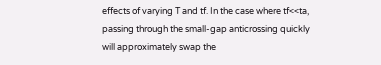effects of varying T and tf. In the case where tf<<ta, passing through the small-gap anticrossing quickly will approximately swap the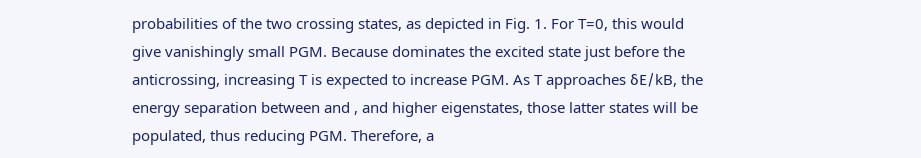probabilities of the two crossing states, as depicted in Fig. 1. For T=0, this would give vanishingly small PGM. Because dominates the excited state just before the anticrossing, increasing T is expected to increase PGM. As T approaches δE/kB, the energy separation between and , and higher eigenstates, those latter states will be populated, thus reducing PGM. Therefore, a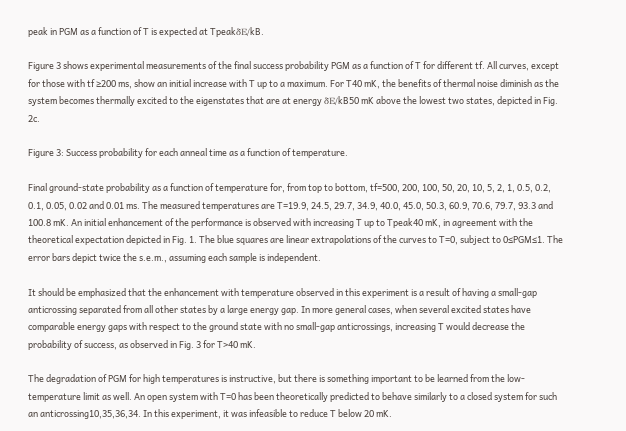peak in PGM as a function of T is expected at TpeakδE/kB.

Figure 3 shows experimental measurements of the final success probability PGM as a function of T for different tf. All curves, except for those with tf ≥200 ms, show an initial increase with T up to a maximum. For T40 mK, the benefits of thermal noise diminish as the system becomes thermally excited to the eigenstates that are at energy δE/kB50 mK above the lowest two states, depicted in Fig. 2c.

Figure 3: Success probability for each anneal time as a function of temperature.

Final ground-state probability as a function of temperature for, from top to bottom, tf=500, 200, 100, 50, 20, 10, 5, 2, 1, 0.5, 0.2, 0.1, 0.05, 0.02 and 0.01 ms. The measured temperatures are T=19.9, 24.5, 29.7, 34.9, 40.0, 45.0, 50.3, 60.9, 70.6, 79.7, 93.3 and 100.8 mK. An initial enhancement of the performance is observed with increasing T up to Tpeak40 mK, in agreement with the theoretical expectation depicted in Fig. 1. The blue squares are linear extrapolations of the curves to T=0, subject to 0≤PGM≤1. The error bars depict twice the s.e.m., assuming each sample is independent.

It should be emphasized that the enhancement with temperature observed in this experiment is a result of having a small-gap anticrossing separated from all other states by a large energy gap. In more general cases, when several excited states have comparable energy gaps with respect to the ground state with no small-gap anticrossings, increasing T would decrease the probability of success, as observed in Fig. 3 for T>40 mK.

The degradation of PGM for high temperatures is instructive, but there is something important to be learned from the low-temperature limit as well. An open system with T=0 has been theoretically predicted to behave similarly to a closed system for such an anticrossing10,35,36,34. In this experiment, it was infeasible to reduce T below 20 mK.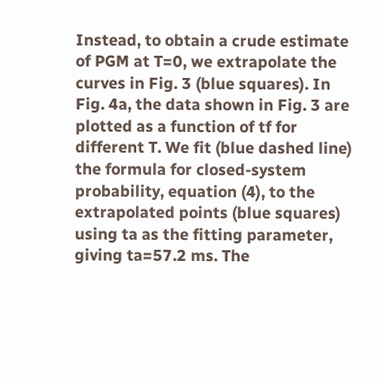Instead, to obtain a crude estimate of PGM at T=0, we extrapolate the curves in Fig. 3 (blue squares). In Fig. 4a, the data shown in Fig. 3 are plotted as a function of tf for different T. We fit (blue dashed line) the formula for closed-system probability, equation (4), to the extrapolated points (blue squares) using ta as the fitting parameter, giving ta=57.2 ms. The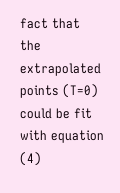fact that the extrapolated points (T=0) could be fit with equation (4)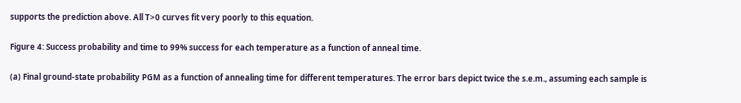supports the prediction above. All T>0 curves fit very poorly to this equation.

Figure 4: Success probability and time to 99% success for each temperature as a function of anneal time.

(a) Final ground-state probability PGM as a function of annealing time for different temperatures. The error bars depict twice the s.e.m., assuming each sample is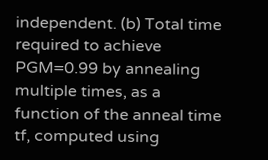independent. (b) Total time required to achieve PGM=0.99 by annealing multiple times, as a function of the anneal time tf, computed using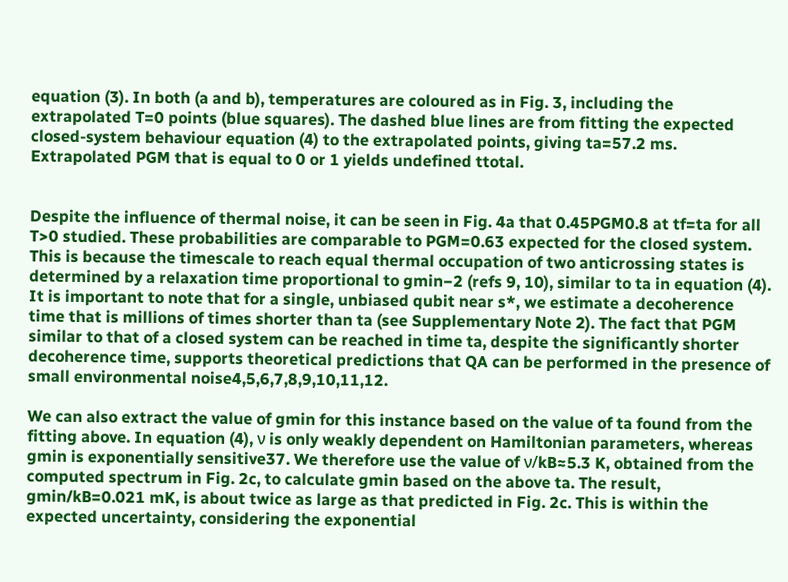equation (3). In both (a and b), temperatures are coloured as in Fig. 3, including the extrapolated T=0 points (blue squares). The dashed blue lines are from fitting the expected closed-system behaviour equation (4) to the extrapolated points, giving ta=57.2 ms. Extrapolated PGM that is equal to 0 or 1 yields undefined ttotal.


Despite the influence of thermal noise, it can be seen in Fig. 4a that 0.45PGM0.8 at tf=ta for all T>0 studied. These probabilities are comparable to PGM=0.63 expected for the closed system. This is because the timescale to reach equal thermal occupation of two anticrossing states is determined by a relaxation time proportional to gmin−2 (refs 9, 10), similar to ta in equation (4). It is important to note that for a single, unbiased qubit near s*, we estimate a decoherence time that is millions of times shorter than ta (see Supplementary Note 2). The fact that PGM similar to that of a closed system can be reached in time ta, despite the significantly shorter decoherence time, supports theoretical predictions that QA can be performed in the presence of small environmental noise4,5,6,7,8,9,10,11,12.

We can also extract the value of gmin for this instance based on the value of ta found from the fitting above. In equation (4), ν is only weakly dependent on Hamiltonian parameters, whereas gmin is exponentially sensitive37. We therefore use the value of ν/kB≈5.3 K, obtained from the computed spectrum in Fig. 2c, to calculate gmin based on the above ta. The result, gmin/kB=0.021 mK, is about twice as large as that predicted in Fig. 2c. This is within the expected uncertainty, considering the exponential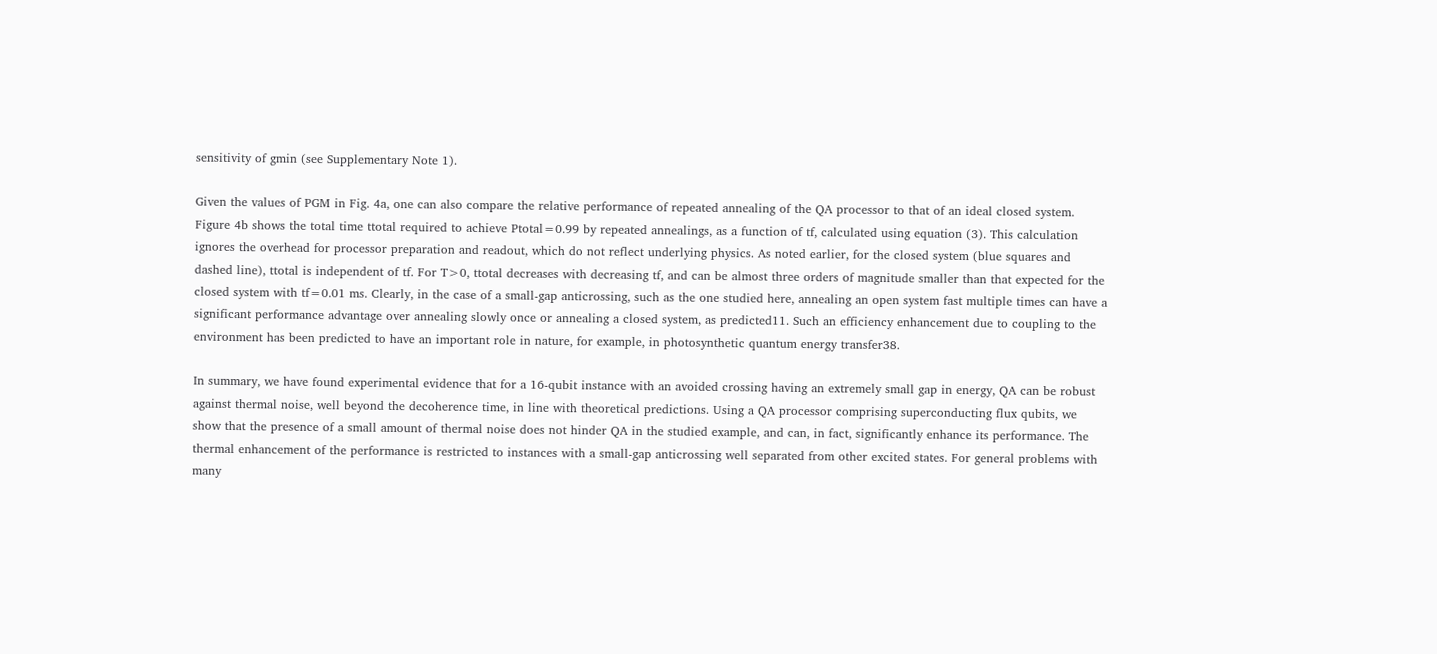sensitivity of gmin (see Supplementary Note 1).

Given the values of PGM in Fig. 4a, one can also compare the relative performance of repeated annealing of the QA processor to that of an ideal closed system. Figure 4b shows the total time ttotal required to achieve Ptotal=0.99 by repeated annealings, as a function of tf, calculated using equation (3). This calculation ignores the overhead for processor preparation and readout, which do not reflect underlying physics. As noted earlier, for the closed system (blue squares and dashed line), ttotal is independent of tf. For T>0, ttotal decreases with decreasing tf, and can be almost three orders of magnitude smaller than that expected for the closed system with tf=0.01 ms. Clearly, in the case of a small-gap anticrossing, such as the one studied here, annealing an open system fast multiple times can have a significant performance advantage over annealing slowly once or annealing a closed system, as predicted11. Such an efficiency enhancement due to coupling to the environment has been predicted to have an important role in nature, for example, in photosynthetic quantum energy transfer38.

In summary, we have found experimental evidence that for a 16-qubit instance with an avoided crossing having an extremely small gap in energy, QA can be robust against thermal noise, well beyond the decoherence time, in line with theoretical predictions. Using a QA processor comprising superconducting flux qubits, we show that the presence of a small amount of thermal noise does not hinder QA in the studied example, and can, in fact, significantly enhance its performance. The thermal enhancement of the performance is restricted to instances with a small-gap anticrossing well separated from other excited states. For general problems with many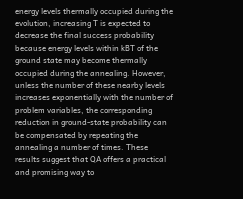energy levels thermally occupied during the evolution, increasing T is expected to decrease the final success probability because energy levels within kBT of the ground state may become thermally occupied during the annealing. However, unless the number of these nearby levels increases exponentially with the number of problem variables, the corresponding reduction in ground-state probability can be compensated by repeating the annealing a number of times. These results suggest that QA offers a practical and promising way to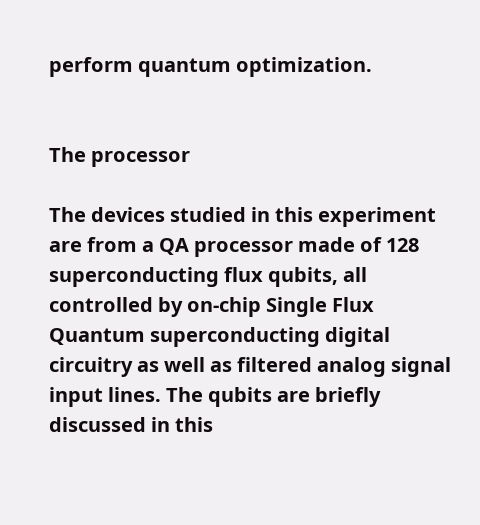perform quantum optimization.


The processor

The devices studied in this experiment are from a QA processor made of 128 superconducting flux qubits, all controlled by on-chip Single Flux Quantum superconducting digital circuitry as well as filtered analog signal input lines. The qubits are briefly discussed in this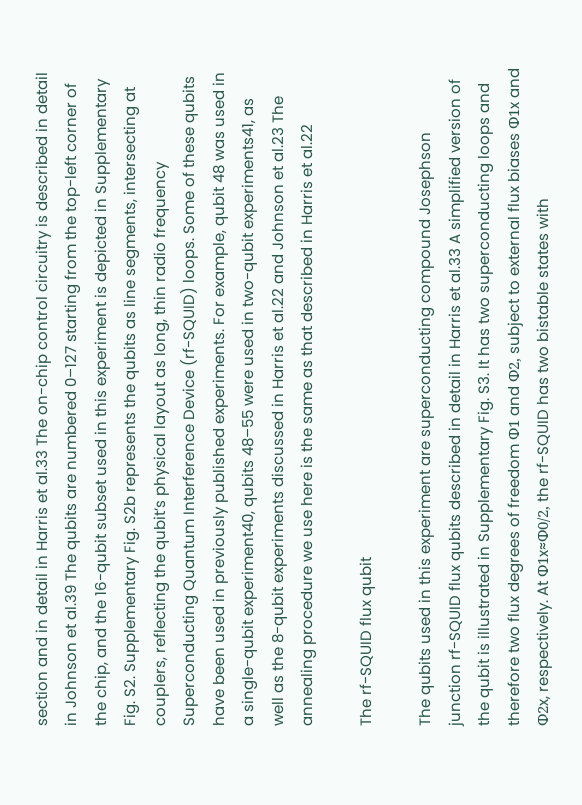section and in detail in Harris et al.33 The on-chip control circuitry is described in detail in Johnson et al.39 The qubits are numbered 0–127 starting from the top-left corner of the chip, and the 16-qubit subset used in this experiment is depicted in Supplementary Fig. S2. Supplementary Fig. S2b represents the qubits as line segments, intersecting at couplers, reflecting the qubit’s physical layout as long, thin radio frequency Superconducting Quantum Interference Device (rf-SQUID) loops. Some of these qubits have been used in previously published experiments. For example, qubit 48 was used in a single-qubit experiment40, qubits 48–55 were used in two-qubit experiments41, as well as the 8-qubit experiments discussed in Harris et al.22 and Johnson et al.23 The annealing procedure we use here is the same as that described in Harris et al.22

The rf-SQUID flux qubit

The qubits used in this experiment are superconducting compound Josephson junction rf-SQUID flux qubits described in detail in Harris et al.33 A simplified version of the qubit is illustrated in Supplementary Fig. S3. It has two superconducting loops and therefore two flux degrees of freedom Φ1 and Φ2, subject to external flux biases Φ1x and Φ2x, respectively. At Φ1x≈Φ0/2, the rf-SQUID has two bistable states with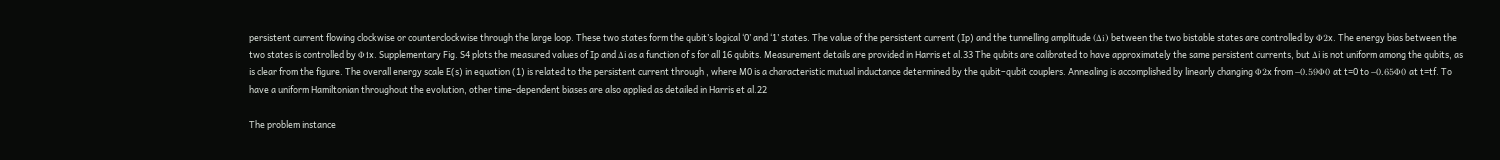persistent current flowing clockwise or counterclockwise through the large loop. These two states form the qubit’s logical ‘0’ and ‘1’ states. The value of the persistent current (Ip) and the tunnelling amplitude (Δi) between the two bistable states are controlled by Φ2x. The energy bias between the two states is controlled by Φ1x. Supplementary Fig. S4 plots the measured values of Ip and Δi as a function of s for all 16 qubits. Measurement details are provided in Harris et al.33 The qubits are calibrated to have approximately the same persistent currents, but Δi is not uniform among the qubits, as is clear from the figure. The overall energy scale E(s) in equation (1) is related to the persistent current through , where M0 is a characteristic mutual inductance determined by the qubit–qubit couplers. Annealing is accomplished by linearly changing Φ2x from −0.59Φ0 at t=0 to −0.65Φ0 at t=tf. To have a uniform Hamiltonian throughout the evolution, other time-dependent biases are also applied as detailed in Harris et al.22

The problem instance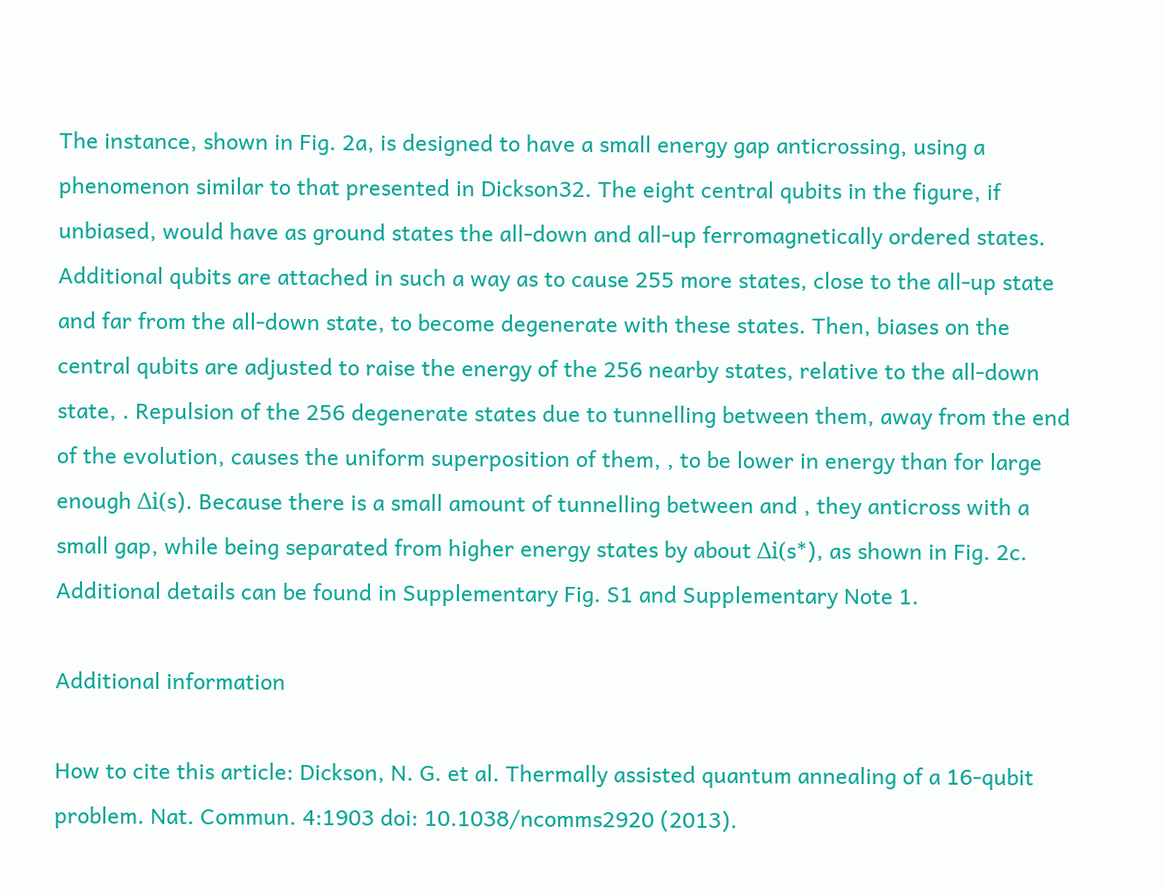The instance, shown in Fig. 2a, is designed to have a small energy gap anticrossing, using a phenomenon similar to that presented in Dickson32. The eight central qubits in the figure, if unbiased, would have as ground states the all-down and all-up ferromagnetically ordered states. Additional qubits are attached in such a way as to cause 255 more states, close to the all-up state and far from the all-down state, to become degenerate with these states. Then, biases on the central qubits are adjusted to raise the energy of the 256 nearby states, relative to the all-down state, . Repulsion of the 256 degenerate states due to tunnelling between them, away from the end of the evolution, causes the uniform superposition of them, , to be lower in energy than for large enough Δi(s). Because there is a small amount of tunnelling between and , they anticross with a small gap, while being separated from higher energy states by about Δi(s*), as shown in Fig. 2c. Additional details can be found in Supplementary Fig. S1 and Supplementary Note 1.

Additional information

How to cite this article: Dickson, N. G. et al. Thermally assisted quantum annealing of a 16-qubit problem. Nat. Commun. 4:1903 doi: 10.1038/ncomms2920 (2013).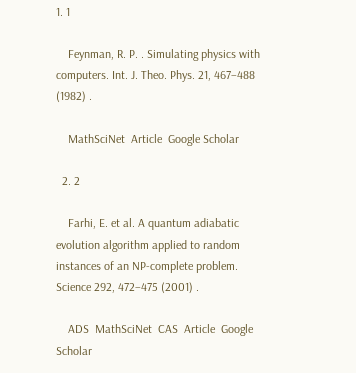1. 1

    Feynman, R. P. . Simulating physics with computers. Int. J. Theo. Phys. 21, 467–488 (1982) .

    MathSciNet  Article  Google Scholar

  2. 2

    Farhi, E. et al. A quantum adiabatic evolution algorithm applied to random instances of an NP-complete problem. Science 292, 472–475 (2001) .

    ADS  MathSciNet  CAS  Article  Google Scholar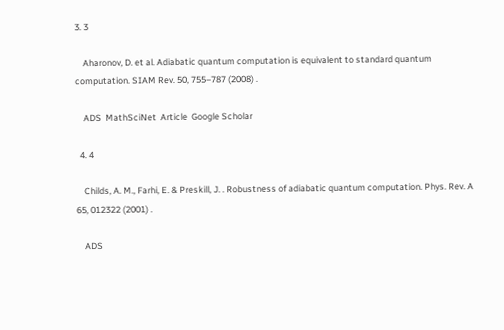3. 3

    Aharonov, D. et al. Adiabatic quantum computation is equivalent to standard quantum computation. SIAM Rev. 50, 755–787 (2008) .

    ADS  MathSciNet  Article  Google Scholar

  4. 4

    Childs, A. M., Farhi, E. & Preskill, J. . Robustness of adiabatic quantum computation. Phys. Rev. A 65, 012322 (2001) .

    ADS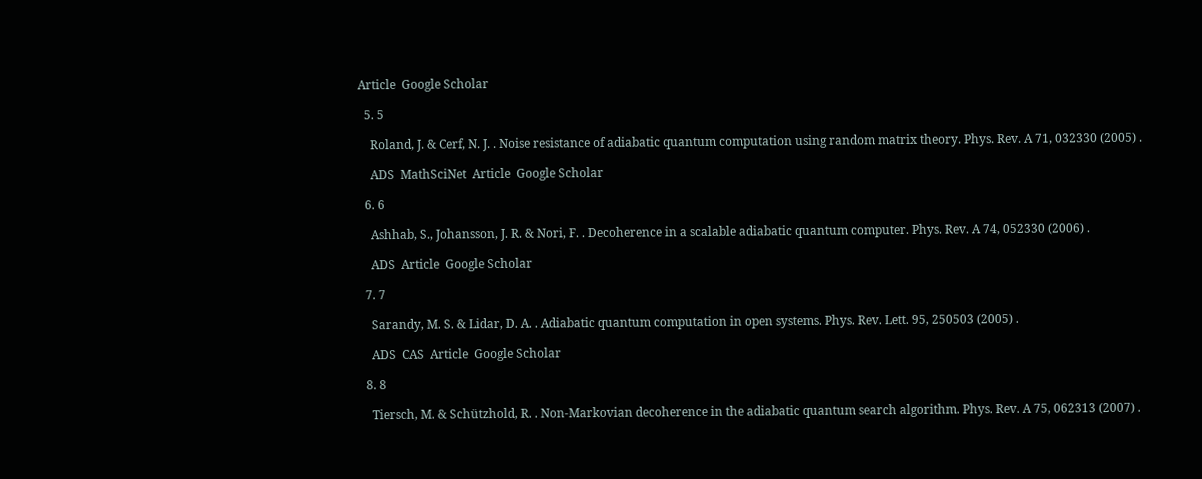Article  Google Scholar

  5. 5

    Roland, J. & Cerf, N. J. . Noise resistance of adiabatic quantum computation using random matrix theory. Phys. Rev. A 71, 032330 (2005) .

    ADS  MathSciNet  Article  Google Scholar

  6. 6

    Ashhab, S., Johansson, J. R. & Nori, F. . Decoherence in a scalable adiabatic quantum computer. Phys. Rev. A 74, 052330 (2006) .

    ADS  Article  Google Scholar

  7. 7

    Sarandy, M. S. & Lidar, D. A. . Adiabatic quantum computation in open systems. Phys. Rev. Lett. 95, 250503 (2005) .

    ADS  CAS  Article  Google Scholar

  8. 8

    Tiersch, M. & Schützhold, R. . Non-Markovian decoherence in the adiabatic quantum search algorithm. Phys. Rev. A 75, 062313 (2007) .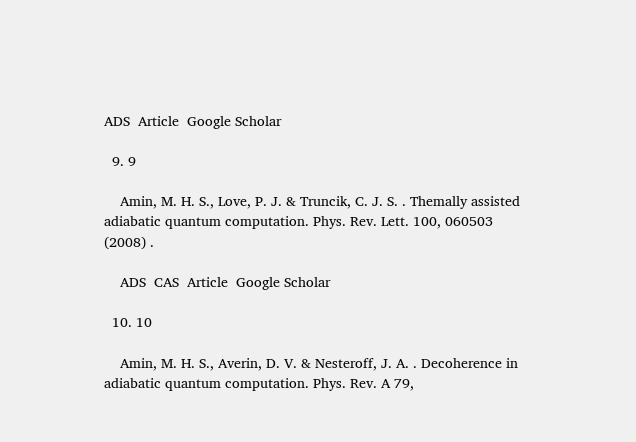ADS  Article  Google Scholar

  9. 9

    Amin, M. H. S., Love, P. J. & Truncik, C. J. S. . Themally assisted adiabatic quantum computation. Phys. Rev. Lett. 100, 060503 (2008) .

    ADS  CAS  Article  Google Scholar

  10. 10

    Amin, M. H. S., Averin, D. V. & Nesteroff, J. A. . Decoherence in adiabatic quantum computation. Phys. Rev. A 79,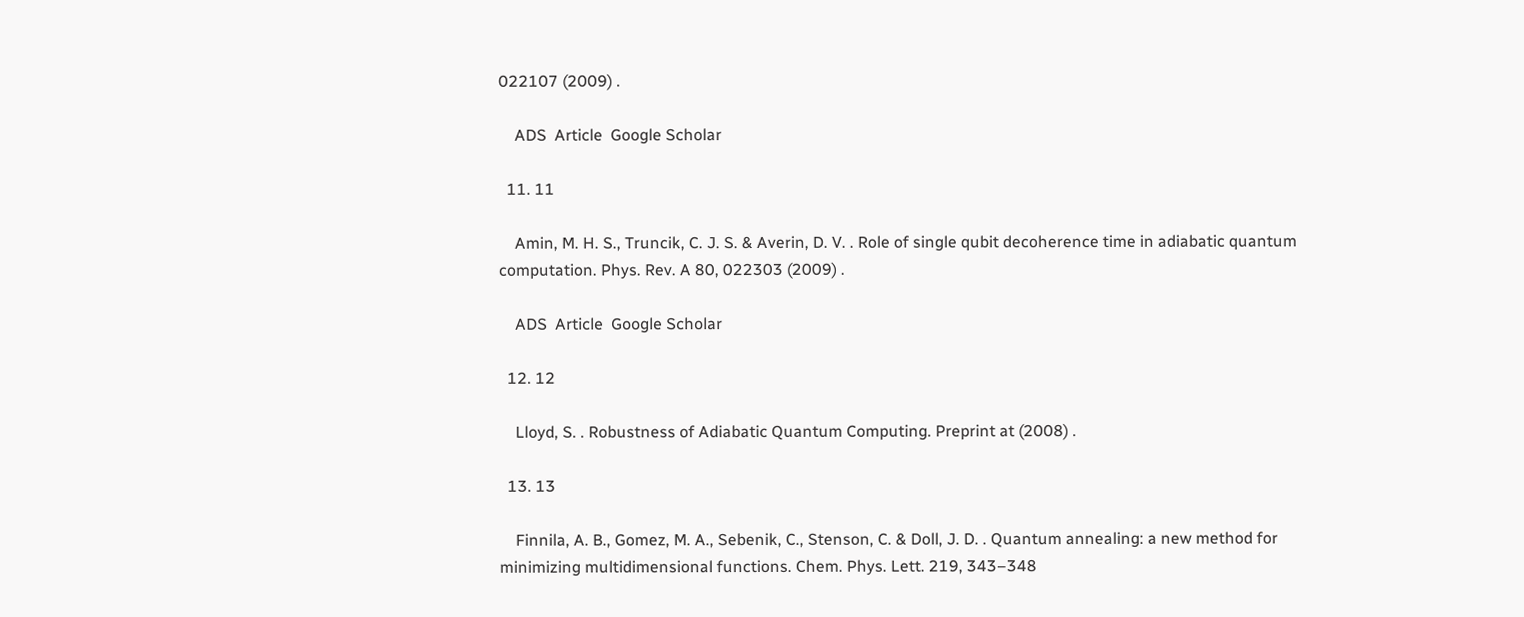022107 (2009) .

    ADS  Article  Google Scholar

  11. 11

    Amin, M. H. S., Truncik, C. J. S. & Averin, D. V. . Role of single qubit decoherence time in adiabatic quantum computation. Phys. Rev. A 80, 022303 (2009) .

    ADS  Article  Google Scholar

  12. 12

    Lloyd, S. . Robustness of Adiabatic Quantum Computing. Preprint at (2008) .

  13. 13

    Finnila, A. B., Gomez, M. A., Sebenik, C., Stenson, C. & Doll, J. D. . Quantum annealing: a new method for minimizing multidimensional functions. Chem. Phys. Lett. 219, 343–348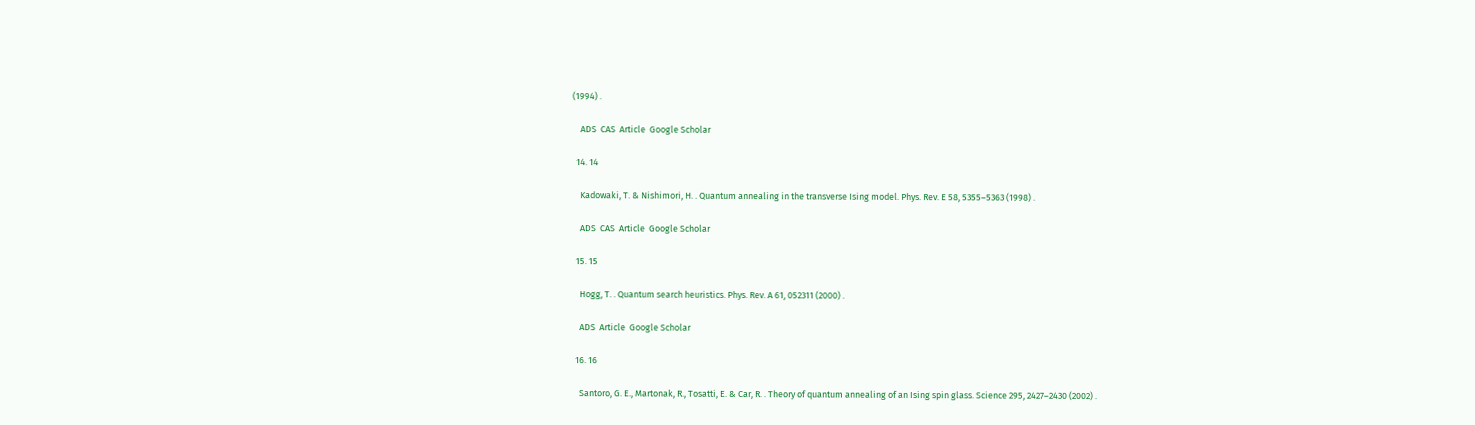(1994) .

    ADS  CAS  Article  Google Scholar

  14. 14

    Kadowaki, T. & Nishimori, H. . Quantum annealing in the transverse Ising model. Phys. Rev. E 58, 5355–5363 (1998) .

    ADS  CAS  Article  Google Scholar

  15. 15

    Hogg, T. . Quantum search heuristics. Phys. Rev. A 61, 052311 (2000) .

    ADS  Article  Google Scholar

  16. 16

    Santoro, G. E., Martonak, R., Tosatti, E. & Car, R. . Theory of quantum annealing of an Ising spin glass. Science 295, 2427–2430 (2002) .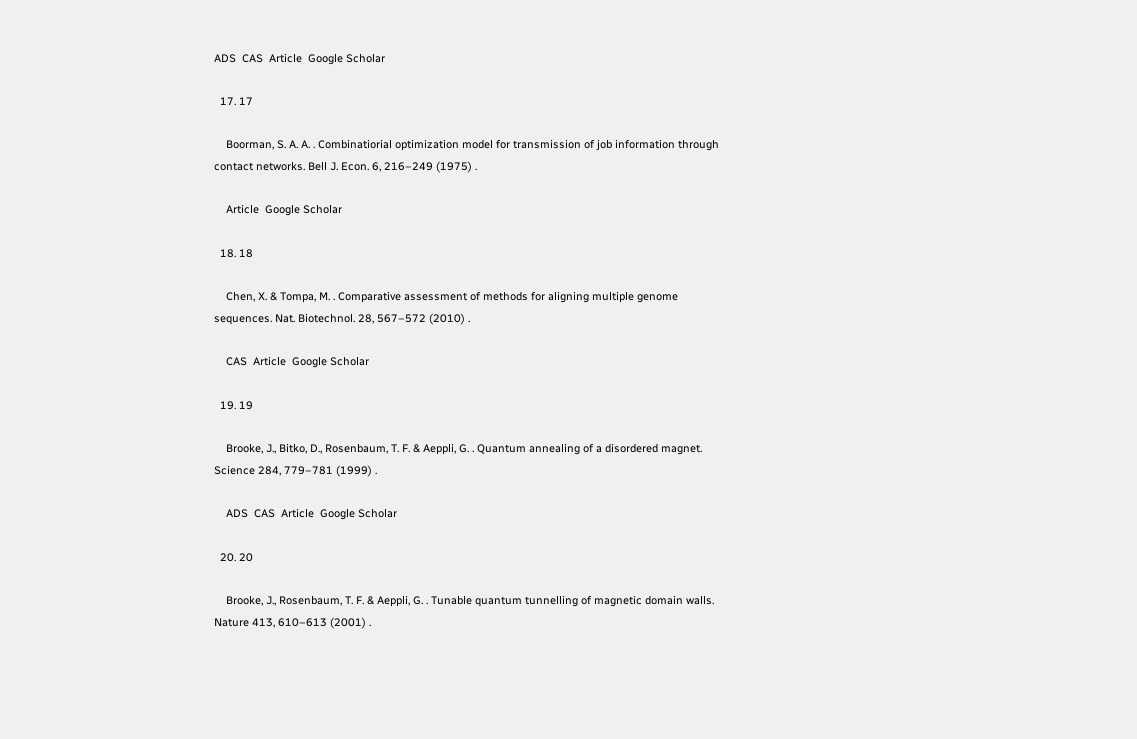ADS  CAS  Article  Google Scholar

  17. 17

    Boorman, S. A. A. . Combinatiorial optimization model for transmission of job information through contact networks. Bell J. Econ. 6, 216–249 (1975) .

    Article  Google Scholar

  18. 18

    Chen, X. & Tompa, M. . Comparative assessment of methods for aligning multiple genome sequences. Nat. Biotechnol. 28, 567–572 (2010) .

    CAS  Article  Google Scholar

  19. 19

    Brooke, J., Bitko, D., Rosenbaum, T. F. & Aeppli, G. . Quantum annealing of a disordered magnet. Science 284, 779–781 (1999) .

    ADS  CAS  Article  Google Scholar

  20. 20

    Brooke, J., Rosenbaum, T. F. & Aeppli, G. . Tunable quantum tunnelling of magnetic domain walls. Nature 413, 610–613 (2001) .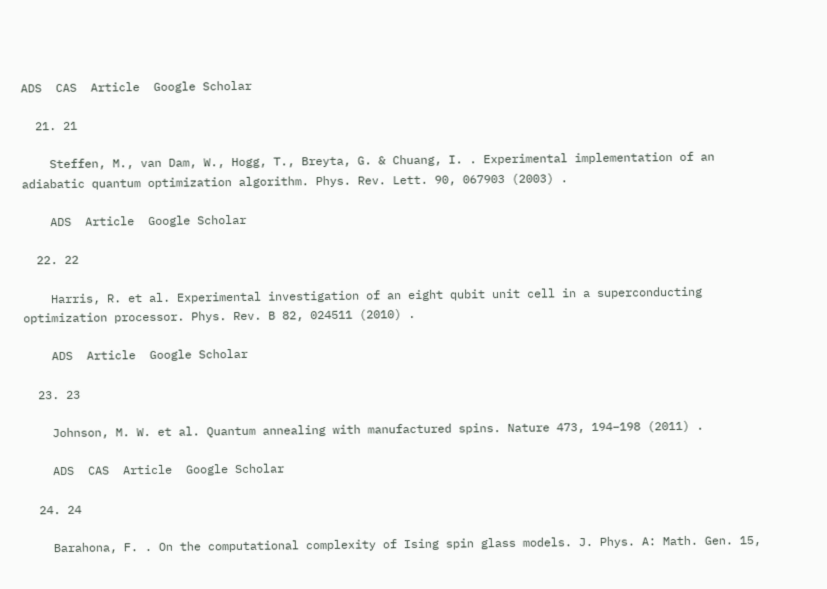ADS  CAS  Article  Google Scholar

  21. 21

    Steffen, M., van Dam, W., Hogg, T., Breyta, G. & Chuang, I. . Experimental implementation of an adiabatic quantum optimization algorithm. Phys. Rev. Lett. 90, 067903 (2003) .

    ADS  Article  Google Scholar

  22. 22

    Harris, R. et al. Experimental investigation of an eight qubit unit cell in a superconducting optimization processor. Phys. Rev. B 82, 024511 (2010) .

    ADS  Article  Google Scholar

  23. 23

    Johnson, M. W. et al. Quantum annealing with manufactured spins. Nature 473, 194–198 (2011) .

    ADS  CAS  Article  Google Scholar

  24. 24

    Barahona, F. . On the computational complexity of Ising spin glass models. J. Phys. A: Math. Gen. 15,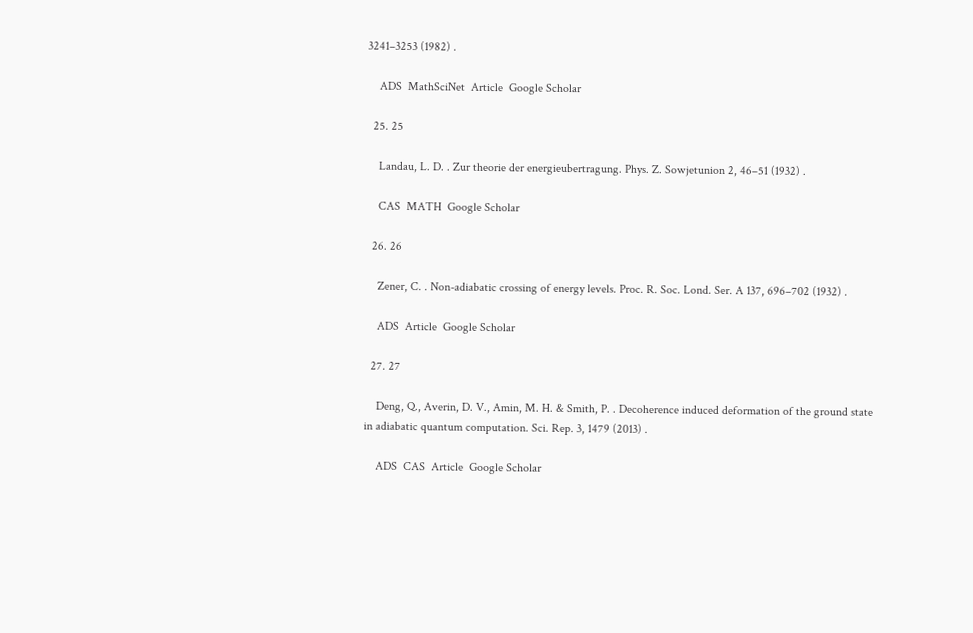3241–3253 (1982) .

    ADS  MathSciNet  Article  Google Scholar

  25. 25

    Landau, L. D. . Zur theorie der energieubertragung. Phys. Z. Sowjetunion 2, 46–51 (1932) .

    CAS  MATH  Google Scholar

  26. 26

    Zener, C. . Non-adiabatic crossing of energy levels. Proc. R. Soc. Lond. Ser. A 137, 696–702 (1932) .

    ADS  Article  Google Scholar

  27. 27

    Deng, Q., Averin, D. V., Amin, M. H. & Smith, P. . Decoherence induced deformation of the ground state in adiabatic quantum computation. Sci. Rep. 3, 1479 (2013) .

    ADS  CAS  Article  Google Scholar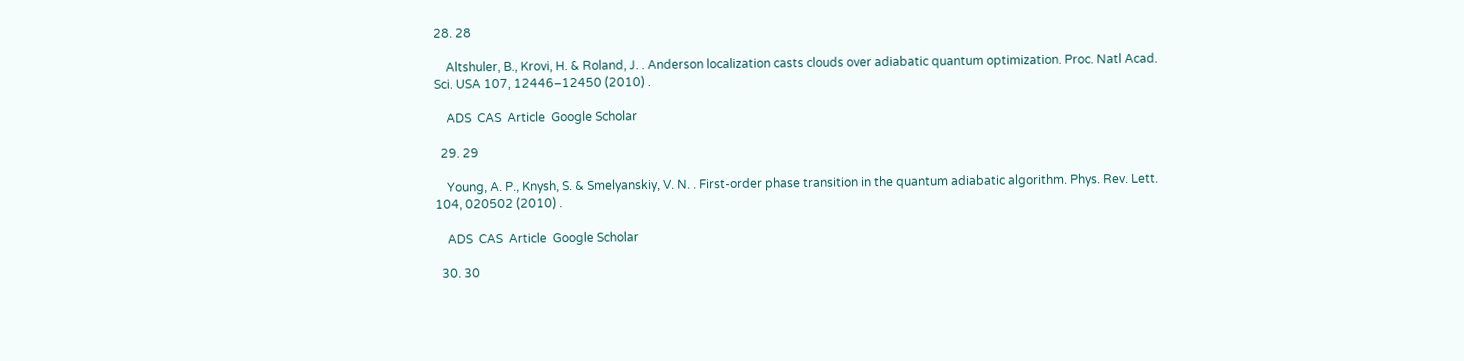28. 28

    Altshuler, B., Krovi, H. & Roland, J. . Anderson localization casts clouds over adiabatic quantum optimization. Proc. Natl Acad. Sci. USA 107, 12446–12450 (2010) .

    ADS  CAS  Article  Google Scholar

  29. 29

    Young, A. P., Knysh, S. & Smelyanskiy, V. N. . First-order phase transition in the quantum adiabatic algorithm. Phys. Rev. Lett. 104, 020502 (2010) .

    ADS  CAS  Article  Google Scholar

  30. 30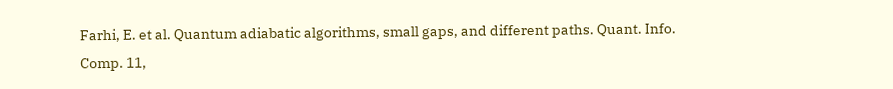Farhi, E. et al. Quantum adiabatic algorithms, small gaps, and different paths. Quant. Info. Comp. 11,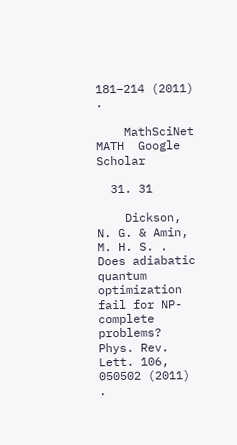181–214 (2011) .

    MathSciNet  MATH  Google Scholar

  31. 31

    Dickson, N. G. & Amin, M. H. S. . Does adiabatic quantum optimization fail for NP-complete problems? Phys. Rev. Lett. 106, 050502 (2011) .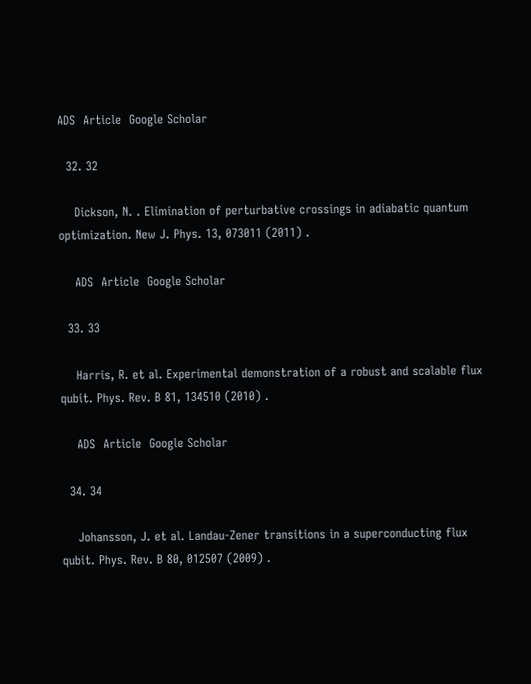ADS  Article  Google Scholar

  32. 32

    Dickson, N. . Elimination of perturbative crossings in adiabatic quantum optimization. New J. Phys. 13, 073011 (2011) .

    ADS  Article  Google Scholar

  33. 33

    Harris, R. et al. Experimental demonstration of a robust and scalable flux qubit. Phys. Rev. B 81, 134510 (2010) .

    ADS  Article  Google Scholar

  34. 34

    Johansson, J. et al. Landau-Zener transitions in a superconducting flux qubit. Phys. Rev. B 80, 012507 (2009) .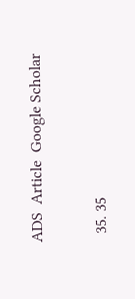ADS  Article  Google Scholar

  35. 35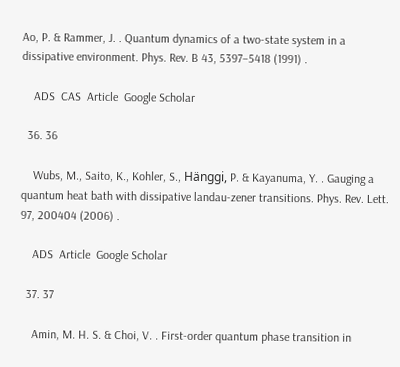Ao, P. & Rammer, J. . Quantum dynamics of a two-state system in a dissipative environment. Phys. Rev. B 43, 5397–5418 (1991) .

    ADS  CAS  Article  Google Scholar

  36. 36

    Wubs, M., Saito, K., Kohler, S., Hänggi, P. & Kayanuma, Y. . Gauging a quantum heat bath with dissipative landau-zener transitions. Phys. Rev. Lett. 97, 200404 (2006) .

    ADS  Article  Google Scholar

  37. 37

    Amin, M. H. S. & Choi, V. . First-order quantum phase transition in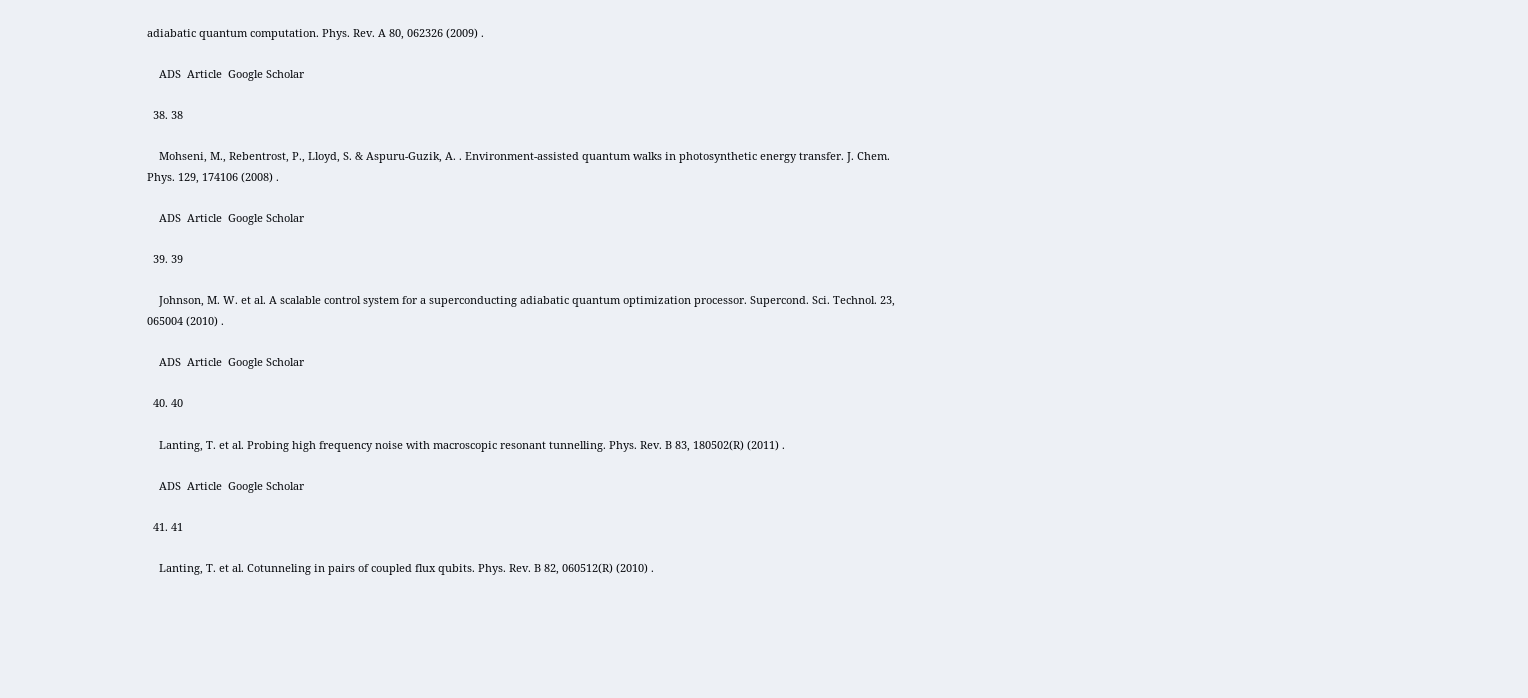adiabatic quantum computation. Phys. Rev. A 80, 062326 (2009) .

    ADS  Article  Google Scholar

  38. 38

    Mohseni, M., Rebentrost, P., Lloyd, S. & Aspuru-Guzik, A. . Environment-assisted quantum walks in photosynthetic energy transfer. J. Chem. Phys. 129, 174106 (2008) .

    ADS  Article  Google Scholar

  39. 39

    Johnson, M. W. et al. A scalable control system for a superconducting adiabatic quantum optimization processor. Supercond. Sci. Technol. 23, 065004 (2010) .

    ADS  Article  Google Scholar

  40. 40

    Lanting, T. et al. Probing high frequency noise with macroscopic resonant tunnelling. Phys. Rev. B 83, 180502(R) (2011) .

    ADS  Article  Google Scholar

  41. 41

    Lanting, T. et al. Cotunneling in pairs of coupled flux qubits. Phys. Rev. B 82, 060512(R) (2010) .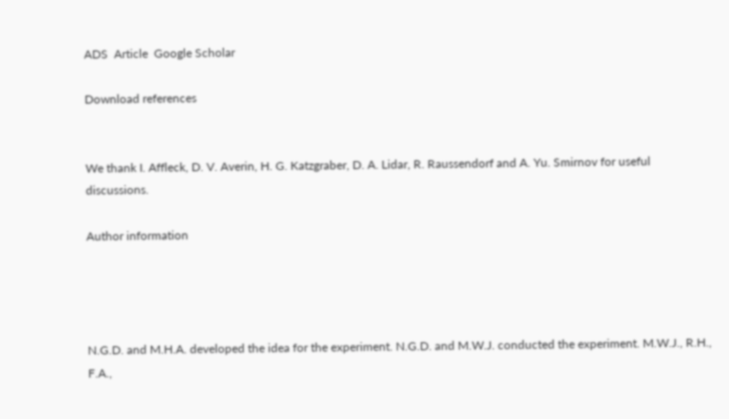ADS  Article  Google Scholar

Download references


We thank I. Affleck, D. V. Averin, H. G. Katzgraber, D. A. Lidar, R. Raussendorf and A. Yu. Smirnov for useful discussions.

Author information




N.G.D. and M.H.A. developed the idea for the experiment. N.G.D. and M.W.J. conducted the experiment. M.W.J., R.H., F.A.,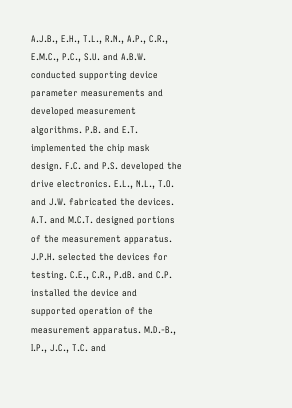A.J.B., E.H., T.L., R.N., A.P., C.R., E.M.C., P.C., S.U. and A.B.W. conducted supporting device parameter measurements and developed measurement algorithms. P.B. and E.T. implemented the chip mask design. F.C. and P.S. developed the drive electronics. E.L., N.L., T.O. and J.W. fabricated the devices. A.T. and M.C.T. designed portions of the measurement apparatus. J.P.H. selected the devices for testing. C.E., C.R., P.dB. and C.P. installed the device and supported operation of the measurement apparatus. M.D.-B., I.P., J.C., T.C. and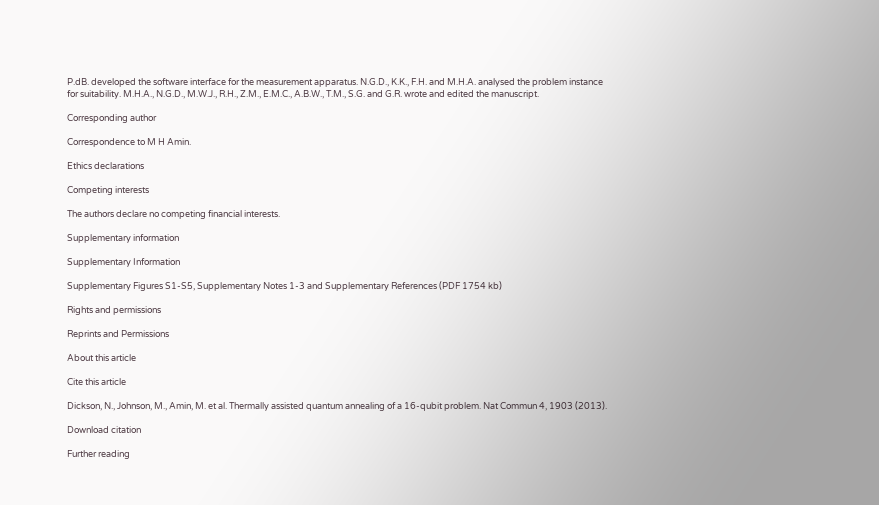P.dB. developed the software interface for the measurement apparatus. N.G.D., K.K., F.H. and M.H.A. analysed the problem instance for suitability. M.H.A., N.G.D., M.W.J., R.H., Z.M., E.M.C., A.B.W., T.M., S.G. and G.R. wrote and edited the manuscript.

Corresponding author

Correspondence to M H Amin.

Ethics declarations

Competing interests

The authors declare no competing financial interests.

Supplementary information

Supplementary Information

Supplementary Figures S1-S5, Supplementary Notes 1-3 and Supplementary References (PDF 1754 kb)

Rights and permissions

Reprints and Permissions

About this article

Cite this article

Dickson, N., Johnson, M., Amin, M. et al. Thermally assisted quantum annealing of a 16-qubit problem. Nat Commun 4, 1903 (2013).

Download citation

Further reading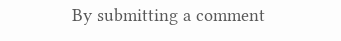By submitting a comment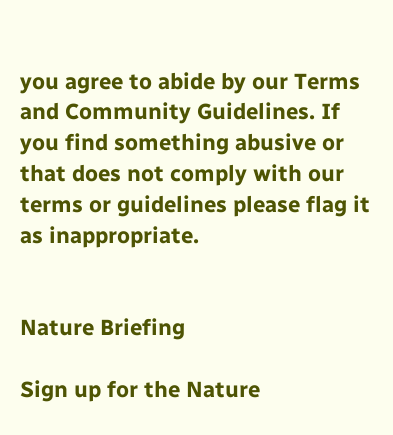you agree to abide by our Terms and Community Guidelines. If you find something abusive or that does not comply with our terms or guidelines please flag it as inappropriate.


Nature Briefing

Sign up for the Nature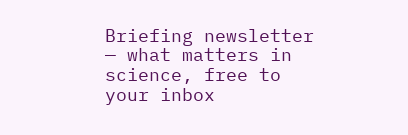Briefing newsletter — what matters in science, free to your inbox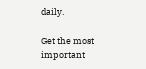daily.

Get the most important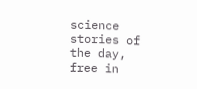science stories of the day, free in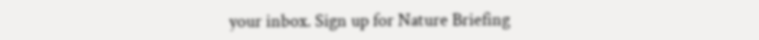your inbox. Sign up for Nature Briefing